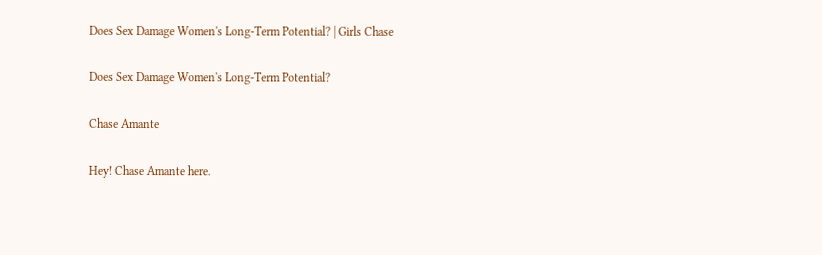Does Sex Damage Women's Long-Term Potential? | Girls Chase

Does Sex Damage Women's Long-Term Potential?

Chase Amante

Hey! Chase Amante here.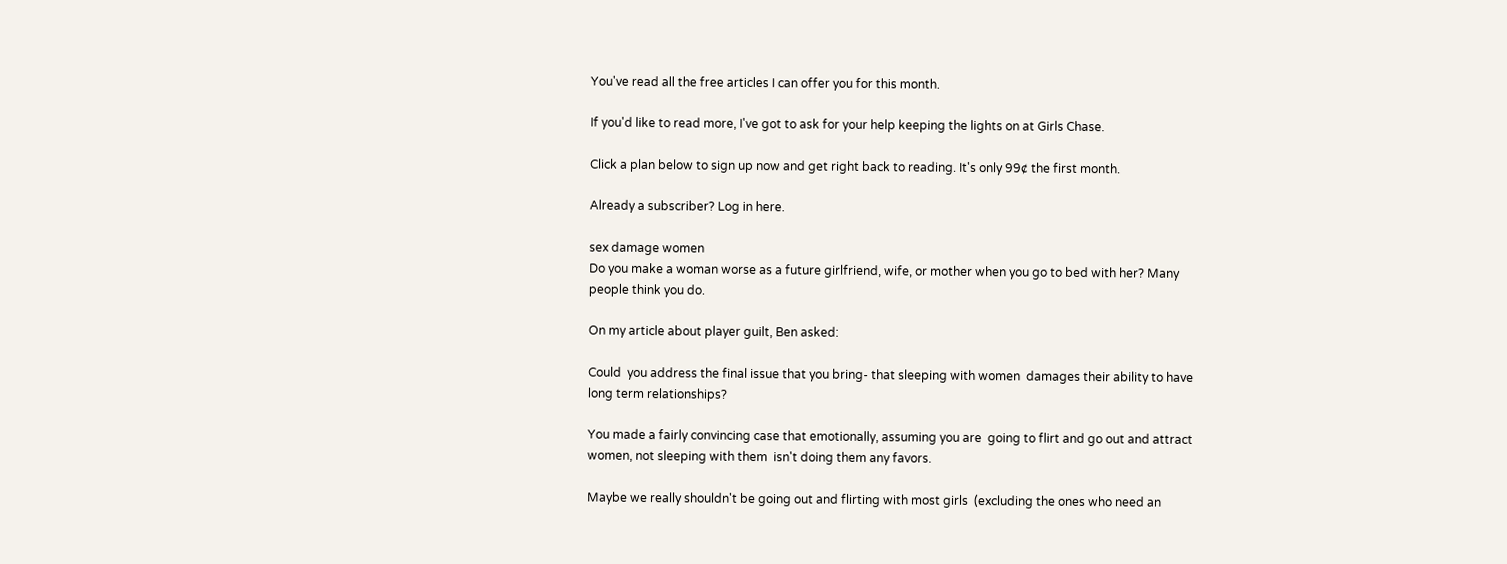You've read all the free articles I can offer you for this month.

If you'd like to read more, I've got to ask for your help keeping the lights on at Girls Chase.

Click a plan below to sign up now and get right back to reading. It's only 99¢ the first month.

Already a subscriber? Log in here.

sex damage women
Do you make a woman worse as a future girlfriend, wife, or mother when you go to bed with her? Many people think you do.

On my article about player guilt, Ben asked:

Could  you address the final issue that you bring- that sleeping with women  damages their ability to have long term relationships?

You made a fairly convincing case that emotionally, assuming you are  going to flirt and go out and attract women, not sleeping with them  isn't doing them any favors.

Maybe we really shouldn't be going out and flirting with most girls  (excluding the ones who need an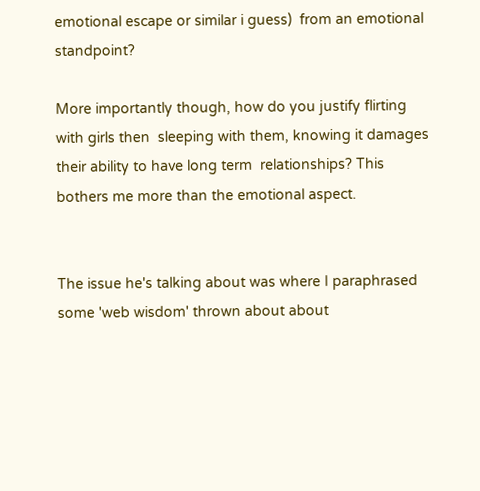emotional escape or similar i guess)  from an emotional standpoint?

More importantly though, how do you justify flirting with girls then  sleeping with them, knowing it damages their ability to have long term  relationships? This bothers me more than the emotional aspect.


The issue he's talking about was where I paraphrased some 'web wisdom' thrown about about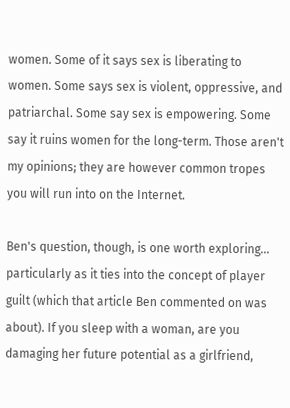women. Some of it says sex is liberating to women. Some says sex is violent, oppressive, and patriarchal. Some say sex is empowering. Some say it ruins women for the long-term. Those aren't my opinions; they are however common tropes you will run into on the Internet.

Ben's question, though, is one worth exploring... particularly as it ties into the concept of player guilt (which that article Ben commented on was about). If you sleep with a woman, are you damaging her future potential as a girlfriend,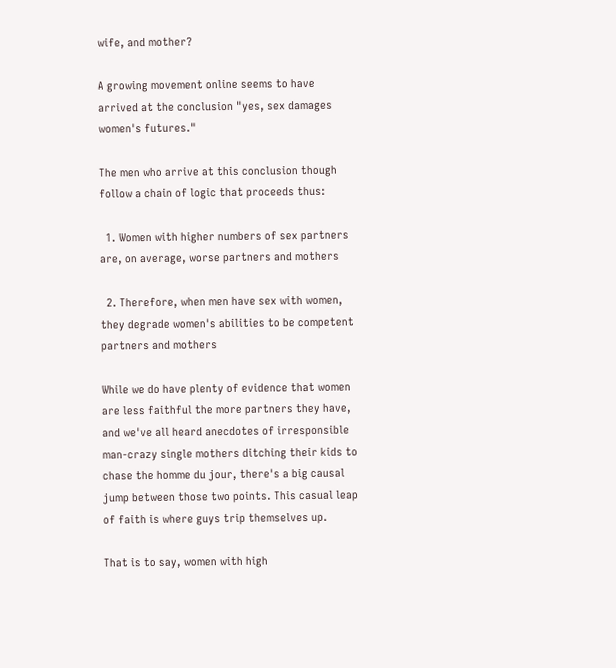wife, and mother?

A growing movement online seems to have arrived at the conclusion "yes, sex damages women's futures."

The men who arrive at this conclusion though follow a chain of logic that proceeds thus:

  1. Women with higher numbers of sex partners are, on average, worse partners and mothers

  2. Therefore, when men have sex with women, they degrade women's abilities to be competent partners and mothers

While we do have plenty of evidence that women are less faithful the more partners they have, and we've all heard anecdotes of irresponsible man-crazy single mothers ditching their kids to chase the homme du jour, there's a big causal jump between those two points. This casual leap of faith is where guys trip themselves up.

That is to say, women with high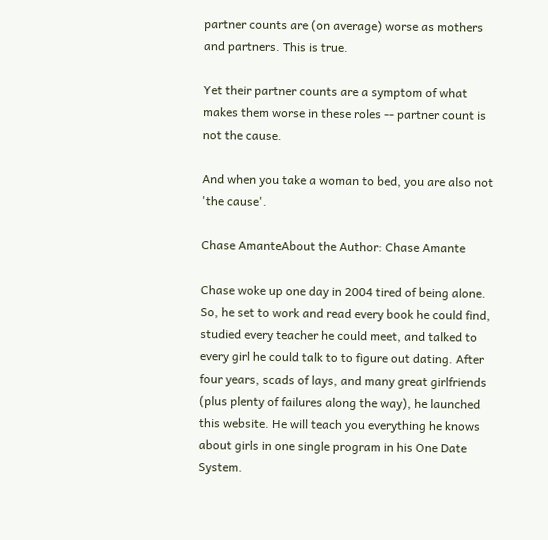partner counts are (on average) worse as mothers and partners. This is true.

Yet their partner counts are a symptom of what makes them worse in these roles -- partner count is not the cause.

And when you take a woman to bed, you are also not 'the cause'.

Chase AmanteAbout the Author: Chase Amante

Chase woke up one day in 2004 tired of being alone. So, he set to work and read every book he could find, studied every teacher he could meet, and talked to every girl he could talk to to figure out dating. After four years, scads of lays, and many great girlfriends (plus plenty of failures along the way), he launched this website. He will teach you everything he knows about girls in one single program in his One Date System.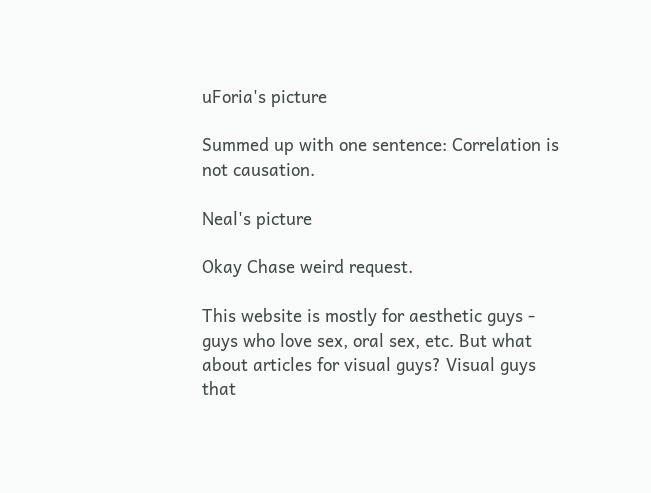uForia's picture

Summed up with one sentence: Correlation is not causation.

Neal's picture

Okay Chase weird request.

This website is mostly for aesthetic guys - guys who love sex, oral sex, etc. But what about articles for visual guys? Visual guys that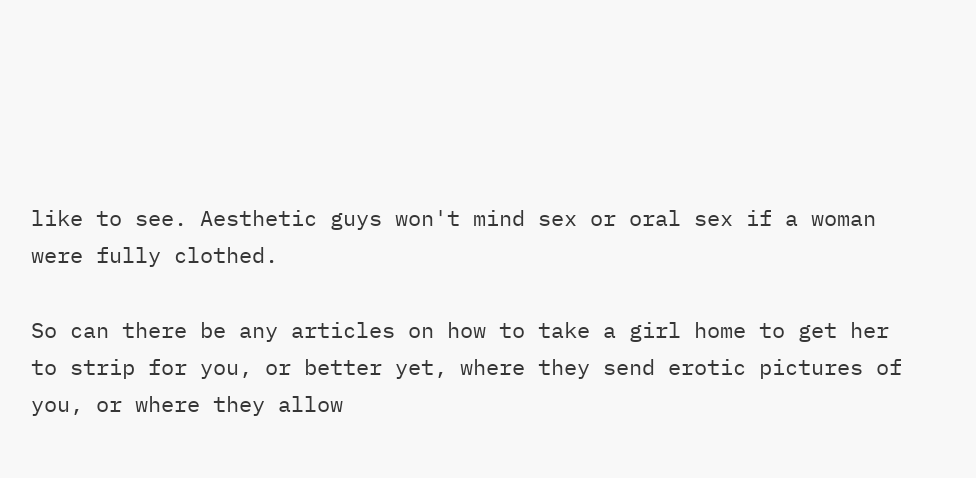like to see. Aesthetic guys won't mind sex or oral sex if a woman were fully clothed.

So can there be any articles on how to take a girl home to get her to strip for you, or better yet, where they send erotic pictures of you, or where they allow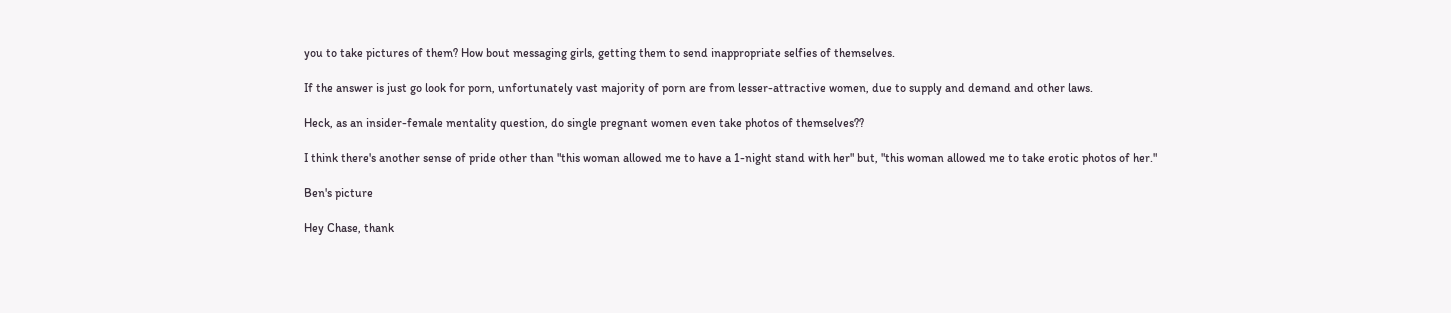you to take pictures of them? How bout messaging girls, getting them to send inappropriate selfies of themselves.

If the answer is just go look for porn, unfortunately vast majority of porn are from lesser-attractive women, due to supply and demand and other laws.

Heck, as an insider-female mentality question, do single pregnant women even take photos of themselves??

I think there's another sense of pride other than "this woman allowed me to have a 1-night stand with her" but, "this woman allowed me to take erotic photos of her."

Ben's picture

Hey Chase, thank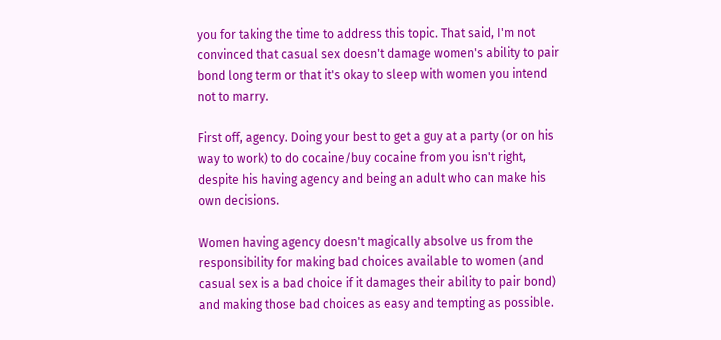you for taking the time to address this topic. That said, I'm not convinced that casual sex doesn't damage women's ability to pair bond long term or that it's okay to sleep with women you intend not to marry.

First off, agency. Doing your best to get a guy at a party (or on his way to work) to do cocaine/buy cocaine from you isn't right, despite his having agency and being an adult who can make his own decisions.

Women having agency doesn't magically absolve us from the responsibility for making bad choices available to women (and casual sex is a bad choice if it damages their ability to pair bond) and making those bad choices as easy and tempting as possible.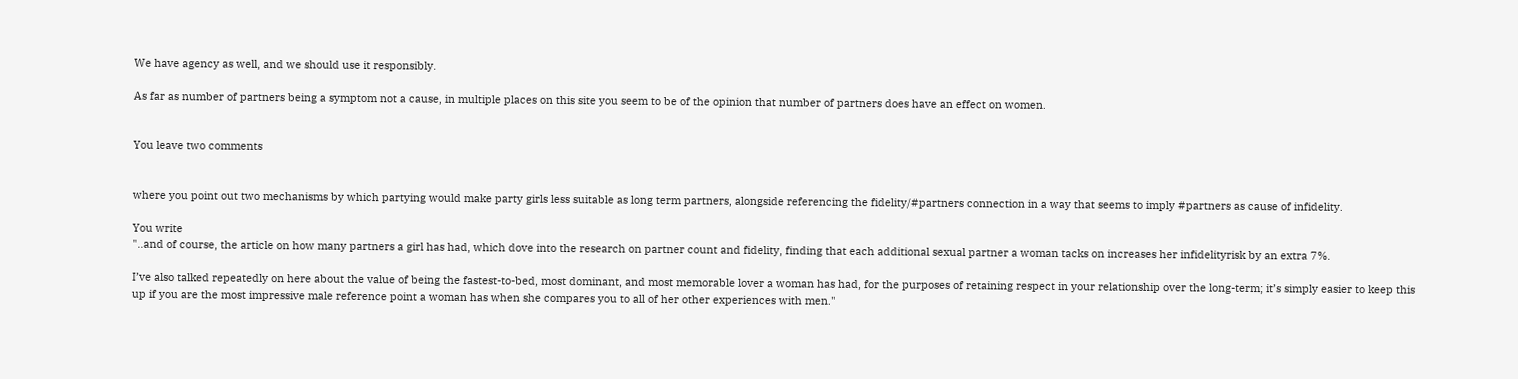We have agency as well, and we should use it responsibly.

As far as number of partners being a symptom not a cause, in multiple places on this site you seem to be of the opinion that number of partners does have an effect on women.


You leave two comments


where you point out two mechanisms by which partying would make party girls less suitable as long term partners, alongside referencing the fidelity/#partners connection in a way that seems to imply #partners as cause of infidelity.

You write
"..and of course, the article on how many partners a girl has had, which dove into the research on partner count and fidelity, finding that each additional sexual partner a woman tacks on increases her infidelityrisk by an extra 7%.

I’ve also talked repeatedly on here about the value of being the fastest-to-bed, most dominant, and most memorable lover a woman has had, for the purposes of retaining respect in your relationship over the long-term; it’s simply easier to keep this up if you are the most impressive male reference point a woman has when she compares you to all of her other experiences with men."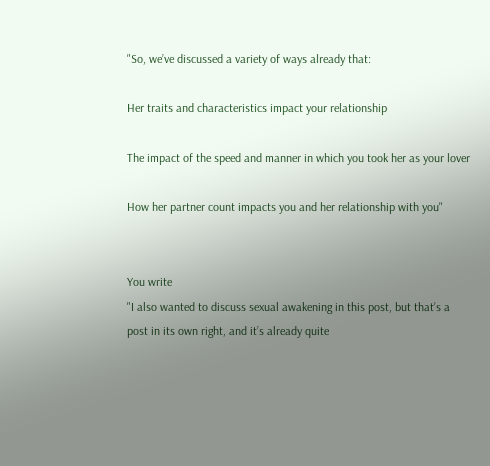"So, we’ve discussed a variety of ways already that:

Her traits and characteristics impact your relationship

The impact of the speed and manner in which you took her as your lover

How her partner count impacts you and her relationship with you"


You write
"I also wanted to discuss sexual awakening in this post, but that’s a post in its own right, and it’s already quite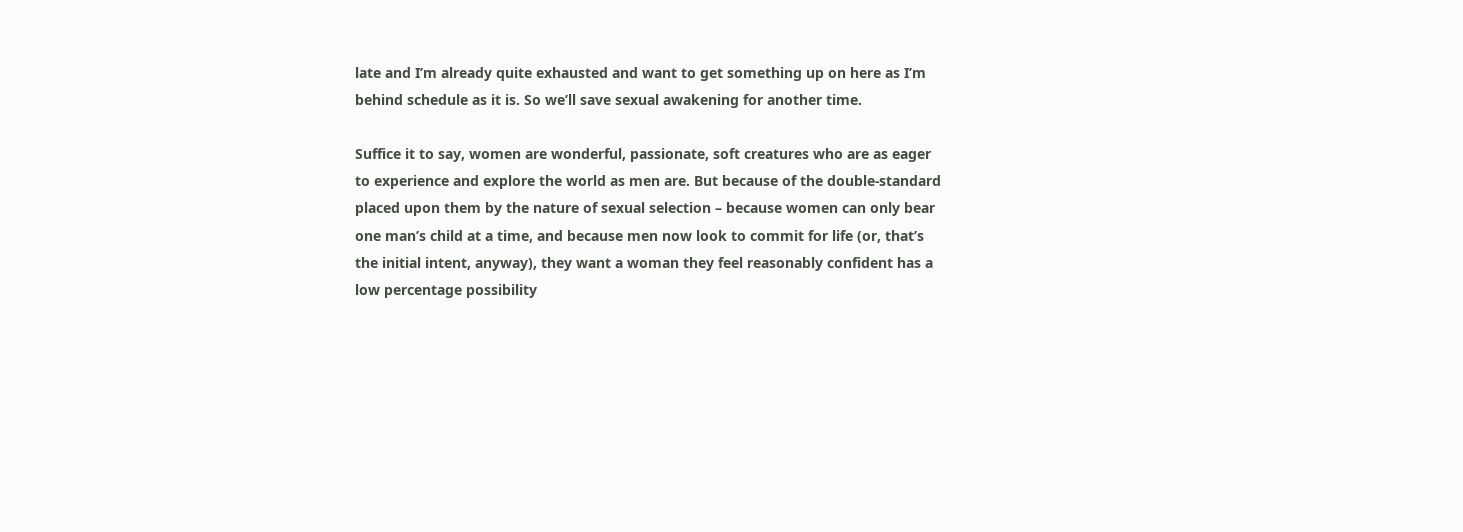late and I’m already quite exhausted and want to get something up on here as I’m behind schedule as it is. So we’ll save sexual awakening for another time.

Suffice it to say, women are wonderful, passionate, soft creatures who are as eager to experience and explore the world as men are. But because of the double-standard placed upon them by the nature of sexual selection – because women can only bear one man’s child at a time, and because men now look to commit for life (or, that’s the initial intent, anyway), they want a woman they feel reasonably confident has a low percentage possibility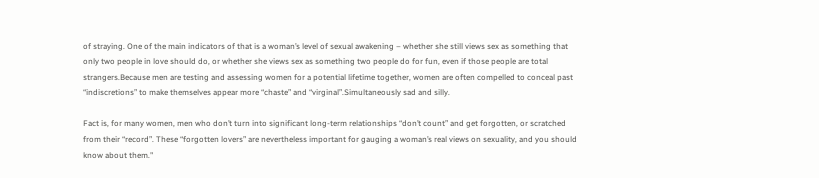of straying. One of the main indicators of that is a woman’s level of sexual awakening – whether she still views sex as something that only two people in love should do, or whether she views sex as something two people do for fun, even if those people are total strangers.Because men are testing and assessing women for a potential lifetime together, women are often compelled to conceal past “indiscretions” to make themselves appear more “chaste” and “virginal”.Simultaneously sad and silly.

Fact is, for many women, men who don’t turn into significant long-term relationships “don’t count” and get forgotten, or scratched from their “record”. These “forgotten lovers” are nevertheless important for gauging a woman’s real views on sexuality, and you should know about them."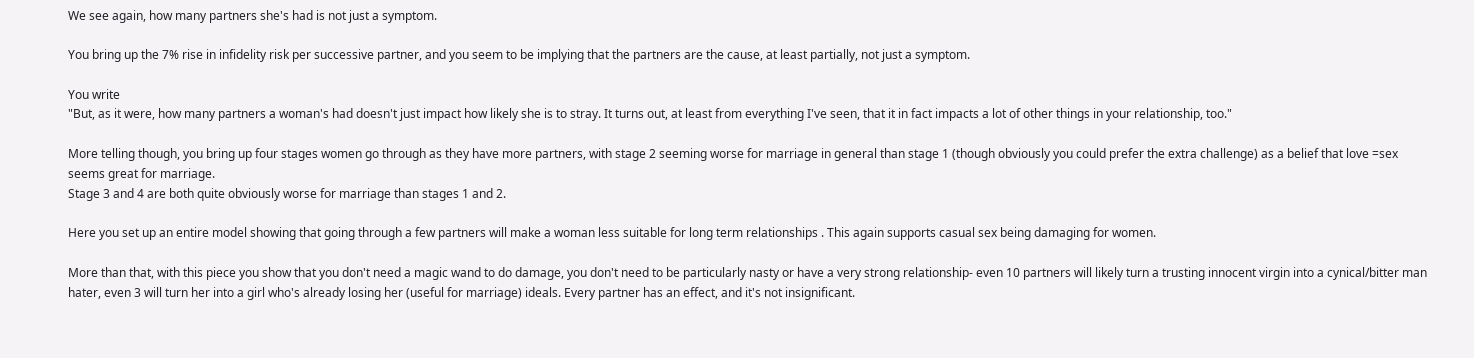We see again, how many partners she's had is not just a symptom.

You bring up the 7% rise in infidelity risk per successive partner, and you seem to be implying that the partners are the cause, at least partially, not just a symptom.

You write
"But, as it were, how many partners a woman's had doesn't just impact how likely she is to stray. It turns out, at least from everything I've seen, that it in fact impacts a lot of other things in your relationship, too."

More telling though, you bring up four stages women go through as they have more partners, with stage 2 seeming worse for marriage in general than stage 1 (though obviously you could prefer the extra challenge) as a belief that love =sex seems great for marriage.
Stage 3 and 4 are both quite obviously worse for marriage than stages 1 and 2.

Here you set up an entire model showing that going through a few partners will make a woman less suitable for long term relationships . This again supports casual sex being damaging for women.

More than that, with this piece you show that you don't need a magic wand to do damage, you don't need to be particularly nasty or have a very strong relationship- even 10 partners will likely turn a trusting innocent virgin into a cynical/bitter man hater, even 3 will turn her into a girl who's already losing her (useful for marriage) ideals. Every partner has an effect, and it's not insignificant.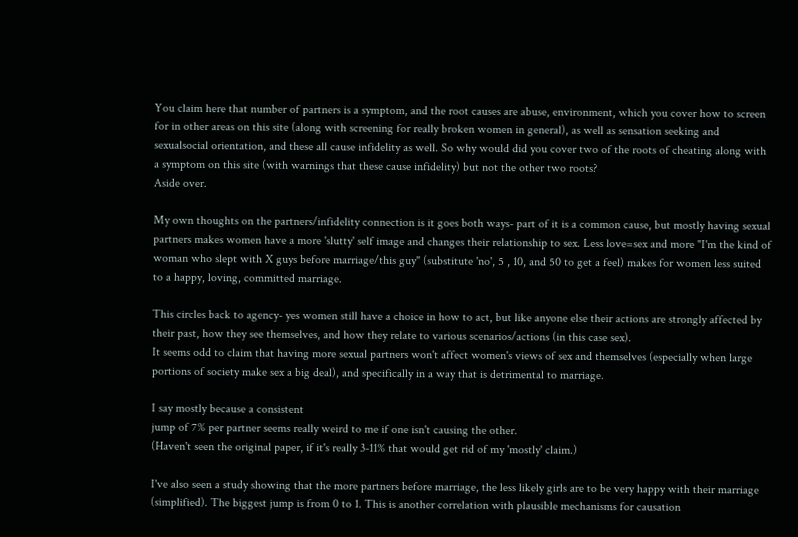You claim here that number of partners is a symptom, and the root causes are abuse, environment, which you cover how to screen for in other areas on this site (along with screening for really broken women in general), as well as sensation seeking and sexualsocial orientation, and these all cause infidelity as well. So why would did you cover two of the roots of cheating along with a symptom on this site (with warnings that these cause infidelity) but not the other two roots?
Aside over.

My own thoughts on the partners/infidelity connection is it goes both ways- part of it is a common cause, but mostly having sexual partners makes women have a more 'slutty' self image and changes their relationship to sex. Less love=sex and more "I'm the kind of woman who slept with X guys before marriage/this guy" (substitute 'no', 5 , 10, and 50 to get a feel) makes for women less suited to a happy, loving, committed marriage.

This circles back to agency- yes women still have a choice in how to act, but like anyone else their actions are strongly affected by their past, how they see themselves, and how they relate to various scenarios/actions (in this case sex).
It seems odd to claim that having more sexual partners won't affect women's views of sex and themselves (especially when large portions of society make sex a big deal), and specifically in a way that is detrimental to marriage.

I say mostly because a consistent
jump of 7% per partner seems really weird to me if one isn't causing the other.
(Haven't seen the original paper, if it's really 3-11% that would get rid of my 'mostly' claim.)

I've also seen a study showing that the more partners before marriage, the less likely girls are to be very happy with their marriage (simplified). The biggest jump is from 0 to 1. This is another correlation with plausible mechanisms for causation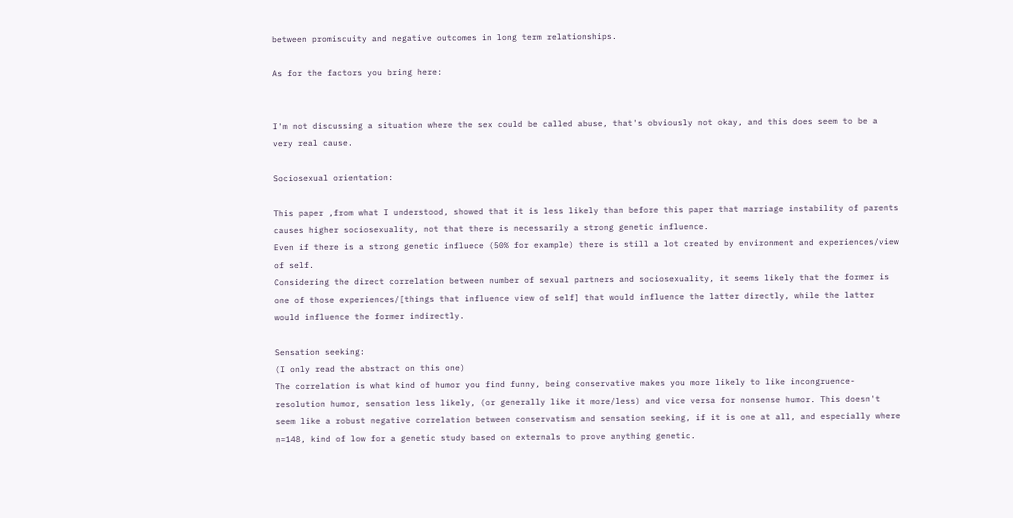between promiscuity and negative outcomes in long term relationships.

As for the factors you bring here:


I'm not discussing a situation where the sex could be called abuse, that's obviously not okay, and this does seem to be a very real cause.

Sociosexual orientation:

This paper ,from what I understood, showed that it is less likely than before this paper that marriage instability of parents causes higher sociosexuality, not that there is necessarily a strong genetic influence.
Even if there is a strong genetic influece (50% for example) there is still a lot created by environment and experiences/view of self.
Considering the direct correlation between number of sexual partners and sociosexuality, it seems likely that the former is one of those experiences/[things that influence view of self] that would influence the latter directly, while the latter would influence the former indirectly.

Sensation seeking:
(I only read the abstract on this one)
The correlation is what kind of humor you find funny, being conservative makes you more likely to like incongruence-resolution humor, sensation less likely, (or generally like it more/less) and vice versa for nonsense humor. This doesn't seem like a robust negative correlation between conservatism and sensation seeking, if it is one at all, and especially where n=148, kind of low for a genetic study based on externals to prove anything genetic.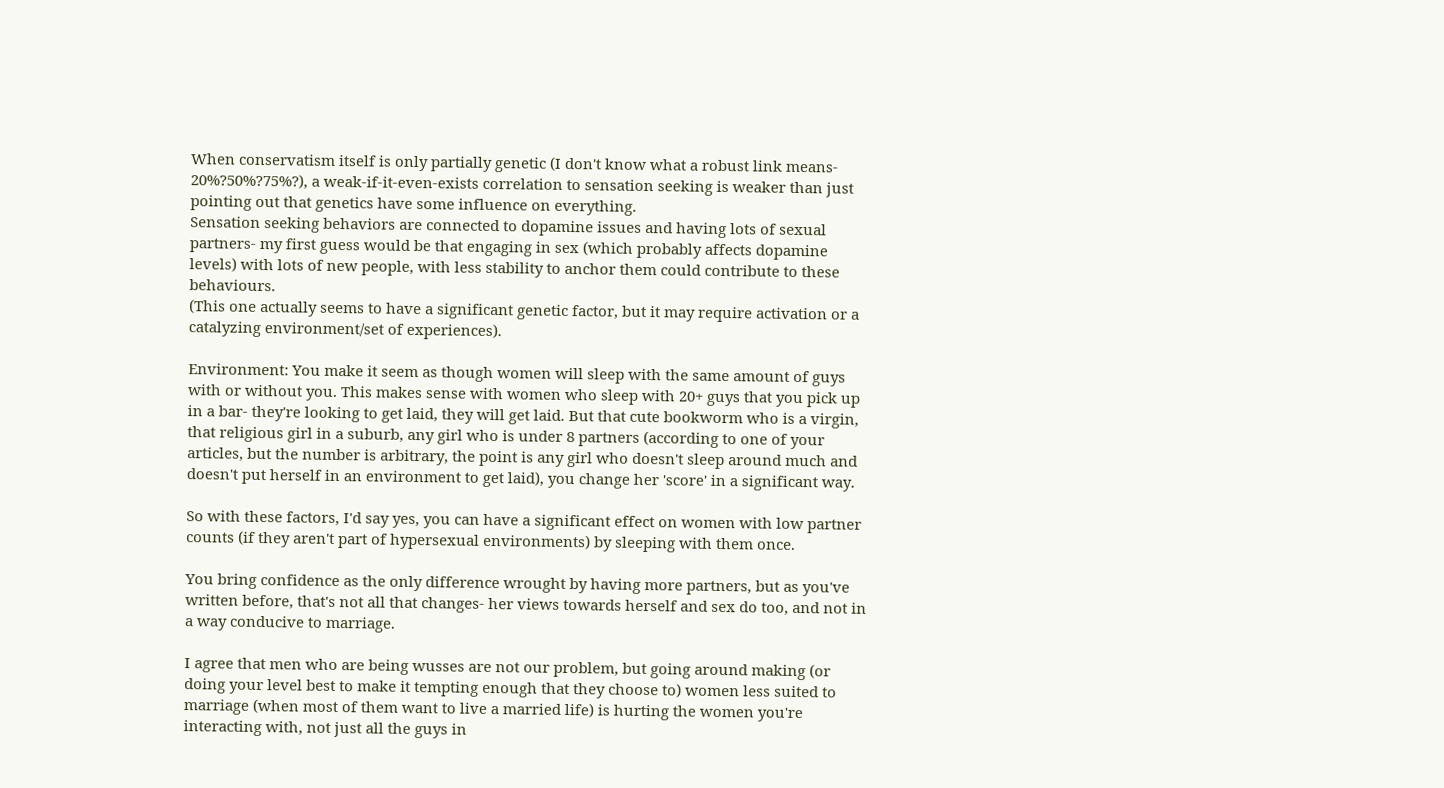When conservatism itself is only partially genetic (I don't know what a robust link means- 20%?50%?75%?), a weak-if-it-even-exists correlation to sensation seeking is weaker than just pointing out that genetics have some influence on everything.
Sensation seeking behaviors are connected to dopamine issues and having lots of sexual partners- my first guess would be that engaging in sex (which probably affects dopamine levels) with lots of new people, with less stability to anchor them could contribute to these behaviours.
(This one actually seems to have a significant genetic factor, but it may require activation or a catalyzing environment/set of experiences).

Environment: You make it seem as though women will sleep with the same amount of guys with or without you. This makes sense with women who sleep with 20+ guys that you pick up in a bar- they're looking to get laid, they will get laid. But that cute bookworm who is a virgin, that religious girl in a suburb, any girl who is under 8 partners (according to one of your articles, but the number is arbitrary, the point is any girl who doesn't sleep around much and doesn't put herself in an environment to get laid), you change her 'score' in a significant way.

So with these factors, I'd say yes, you can have a significant effect on women with low partner counts (if they aren't part of hypersexual environments) by sleeping with them once.

You bring confidence as the only difference wrought by having more partners, but as you've written before, that's not all that changes- her views towards herself and sex do too, and not in a way conducive to marriage.

I agree that men who are being wusses are not our problem, but going around making (or doing your level best to make it tempting enough that they choose to) women less suited to marriage (when most of them want to live a married life) is hurting the women you're interacting with, not just all the guys in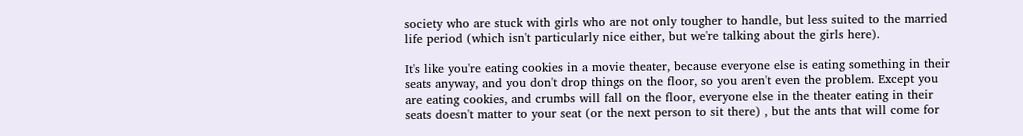society who are stuck with girls who are not only tougher to handle, but less suited to the married life period (which isn't particularly nice either, but we're talking about the girls here).

It's like you're eating cookies in a movie theater, because everyone else is eating something in their seats anyway, and you don't drop things on the floor, so you aren't even the problem. Except you are eating cookies, and crumbs will fall on the floor, everyone else in the theater eating in their seats doesn't matter to your seat (or the next person to sit there) , but the ants that will come for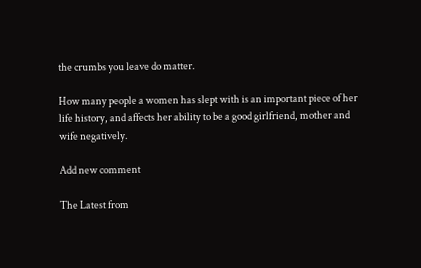the crumbs you leave do matter.

How many people a women has slept with is an important piece of her life history, and affects her ability to be a good girlfriend, mother and wife negatively.

Add new comment

The Latest from